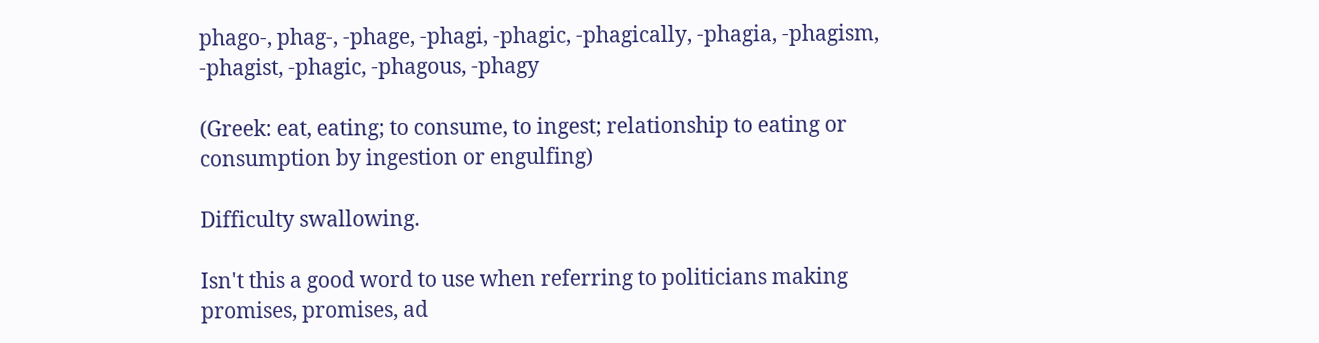phago-, phag-, -phage, -phagi, -phagic, -phagically, -phagia, -phagism, -phagist, -phagic, -phagous, -phagy

(Greek: eat, eating; to consume, to ingest; relationship to eating or consumption by ingestion or engulfing)

Difficulty swallowing.

Isn't this a good word to use when referring to politicians making promises, promises, ad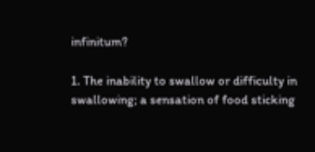infinitum?

1. The inability to swallow or difficulty in swallowing; a sensation of food sticking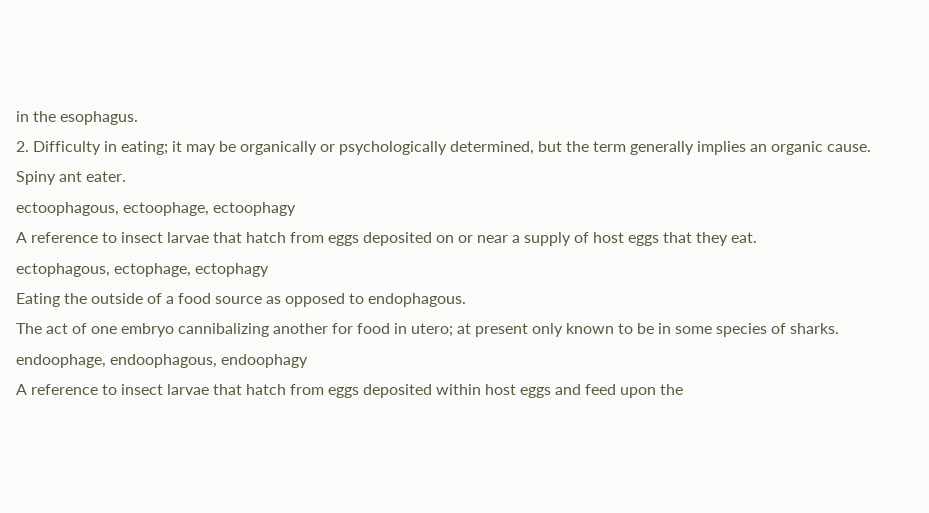in the esophagus.
2. Difficulty in eating; it may be organically or psychologically determined, but the term generally implies an organic cause.
Spiny ant eater.
ectoophagous, ectoophage, ectoophagy
A reference to insect larvae that hatch from eggs deposited on or near a supply of host eggs that they eat.
ectophagous, ectophage, ectophagy
Eating the outside of a food source as opposed to endophagous.
The act of one embryo cannibalizing another for food in utero; at present only known to be in some species of sharks.
endoophage, endoophagous, endoophagy
A reference to insect larvae that hatch from eggs deposited within host eggs and feed upon the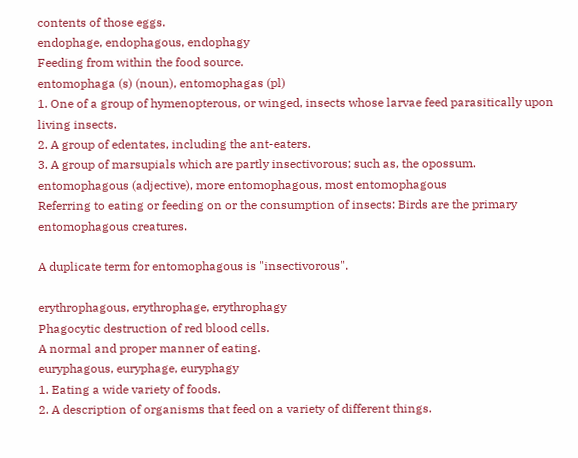contents of those eggs.
endophage, endophagous, endophagy
Feeding from within the food source.
entomophaga (s) (noun), entomophagas (pl)
1. One of a group of hymenopterous, or winged, insects whose larvae feed parasitically upon living insects.
2. A group of edentates, including the ant-eaters.
3. A group of marsupials which are partly insectivorous; such as, the opossum.
entomophagous (adjective), more entomophagous, most entomophagous
Referring to eating or feeding on or the consumption of insects: Birds are the primary entomophagous creatures.

A duplicate term for entomophagous is "insectivorous".

erythrophagous, erythrophage, erythrophagy
Phagocytic destruction of red blood cells.
A normal and proper manner of eating.
euryphagous, euryphage, euryphagy
1. Eating a wide variety of foods.
2. A description of organisms that feed on a variety of different things.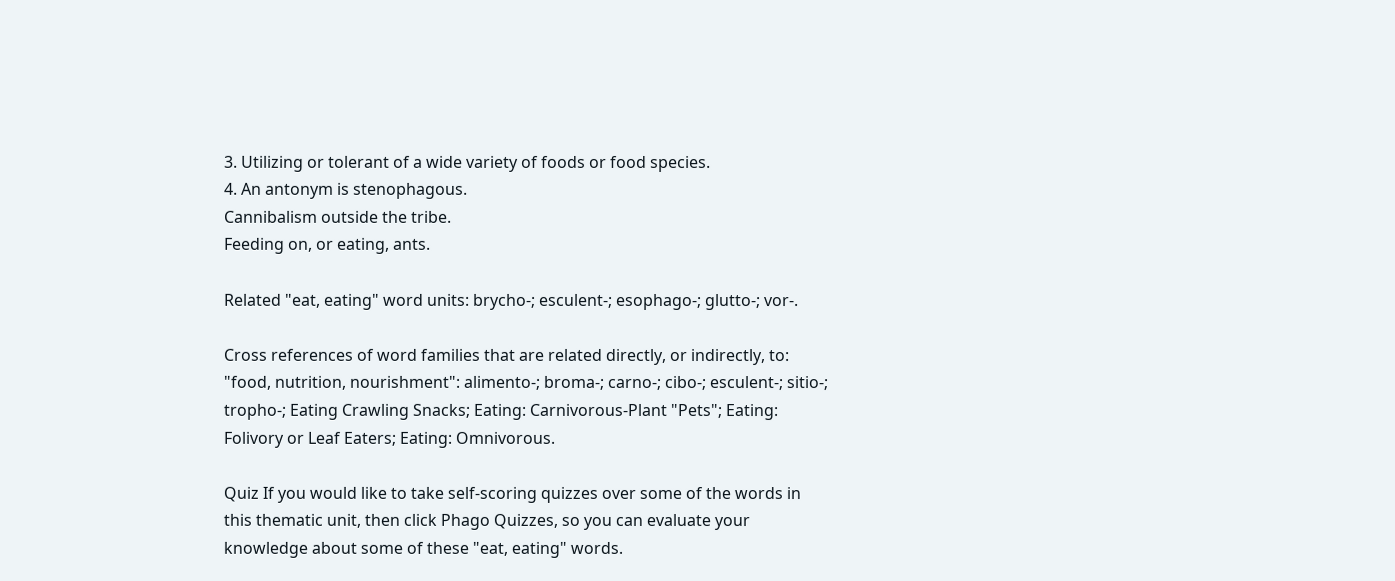3. Utilizing or tolerant of a wide variety of foods or food species.
4. An antonym is stenophagous.
Cannibalism outside the tribe.
Feeding on, or eating, ants.

Related "eat, eating" word units: brycho-; esculent-; esophago-; glutto-; vor-.

Cross references of word families that are related directly, or indirectly, to: "food, nutrition, nourishment": alimento-; broma-; carno-; cibo-; esculent-; sitio-; tropho-; Eating Crawling Snacks; Eating: Carnivorous-Plant "Pets"; Eating: Folivory or Leaf Eaters; Eating: Omnivorous.

Quiz If you would like to take self-scoring quizzes over some of the words in this thematic unit, then click Phago Quizzes, so you can evaluate your knowledge about some of these "eat, eating" words.